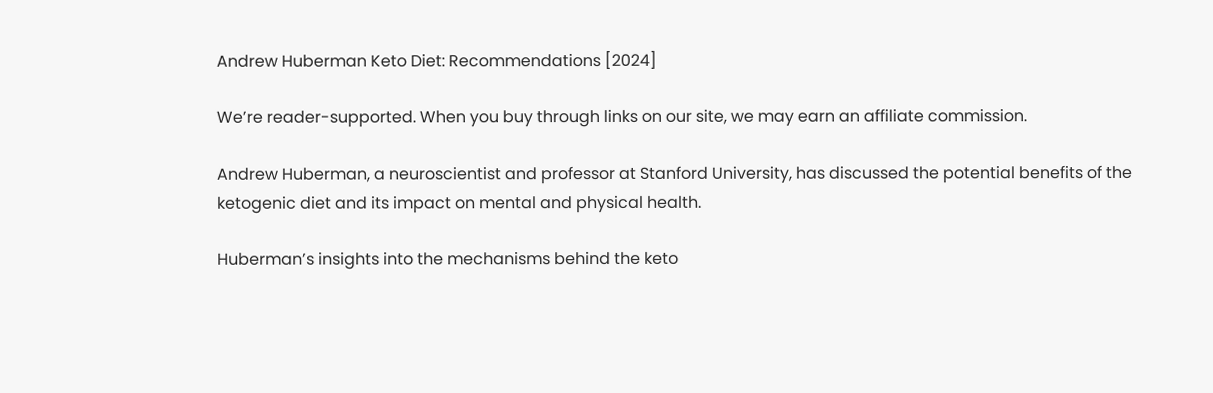Andrew Huberman Keto Diet: Recommendations [2024]

We’re reader-supported. When you buy through links on our site, we may earn an affiliate commission.

Andrew Huberman, a neuroscientist and professor at Stanford University, has discussed the potential benefits of the ketogenic diet and its impact on mental and physical health.

Huberman’s insights into the mechanisms behind the keto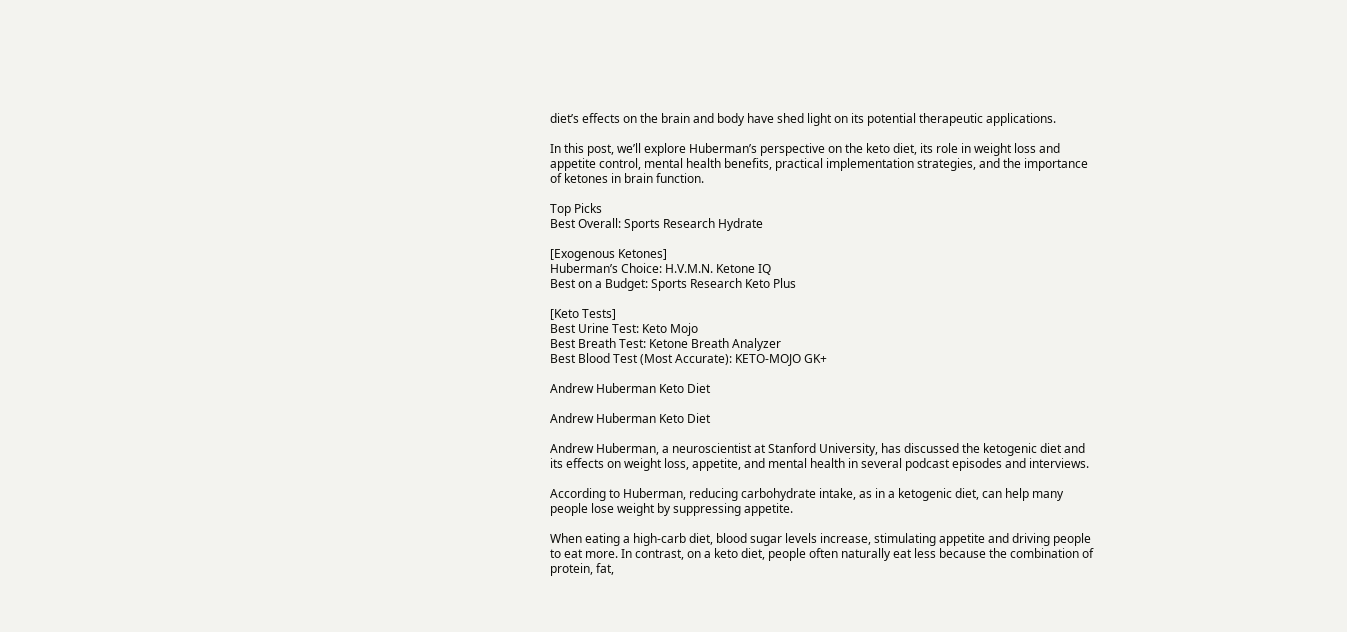diet’s effects on the brain and body have shed light on its potential therapeutic applications.

In this post, we’ll explore Huberman’s perspective on the keto diet, its role in weight loss and appetite control, mental health benefits, practical implementation strategies, and the importance of ketones in brain function.

Top Picks
Best Overall: Sports Research Hydrate

[Exogenous Ketones]
Huberman’s Choice: H.V.M.N. Ketone IQ
Best on a Budget: Sports Research Keto Plus

[Keto Tests]
Best Urine Test: Keto Mojo
Best Breath Test: Ketone Breath Analyzer
Best Blood Test (Most Accurate): KETO-MOJO GK+

Andrew Huberman Keto Diet

Andrew Huberman Keto Diet

Andrew Huberman, a neuroscientist at Stanford University, has discussed the ketogenic diet and its effects on weight loss, appetite, and mental health in several podcast episodes and interviews.

According to Huberman, reducing carbohydrate intake, as in a ketogenic diet, can help many people lose weight by suppressing appetite.

When eating a high-carb diet, blood sugar levels increase, stimulating appetite and driving people to eat more. In contrast, on a keto diet, people often naturally eat less because the combination of protein, fat,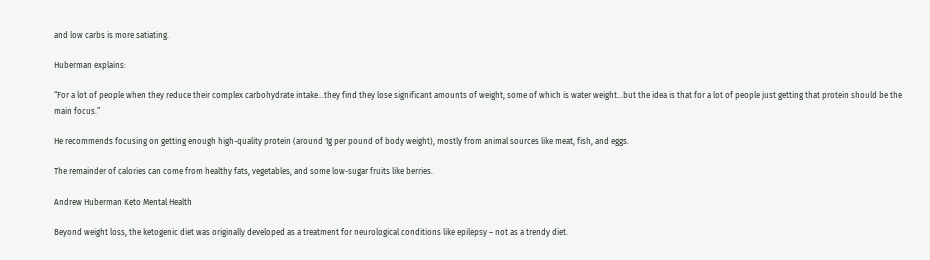and low carbs is more satiating.

Huberman explains:

“For a lot of people when they reduce their complex carbohydrate intake…they find they lose significant amounts of weight, some of which is water weight…but the idea is that for a lot of people just getting that protein should be the main focus.”

He recommends focusing on getting enough high-quality protein (around 1g per pound of body weight), mostly from animal sources like meat, fish, and eggs.

The remainder of calories can come from healthy fats, vegetables, and some low-sugar fruits like berries.

Andrew Huberman Keto Mental Health

Beyond weight loss, the ketogenic diet was originally developed as a treatment for neurological conditions like epilepsy – not as a trendy diet.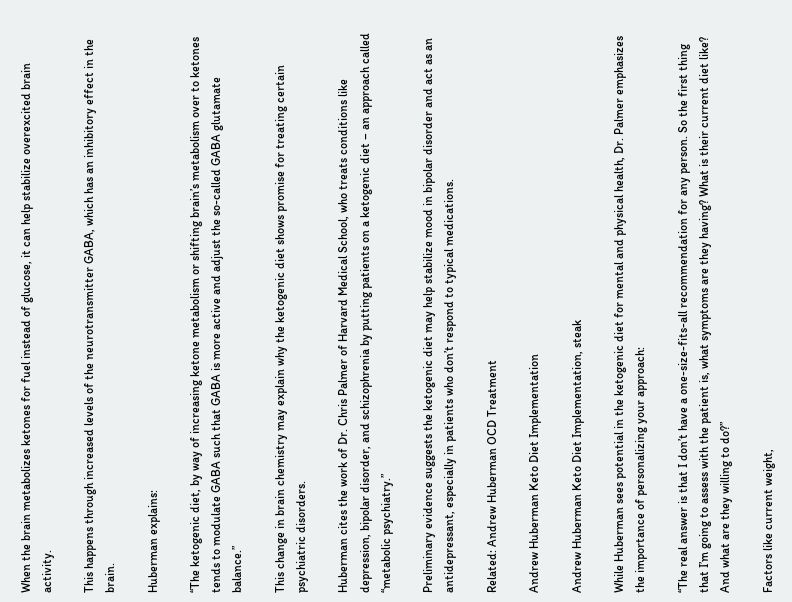When the brain metabolizes ketones for fuel instead of glucose, it can help stabilize overexcited brain activity.

This happens through increased levels of the neurotransmitter GABA, which has an inhibitory effect in the brain.

Huberman explains:

“The ketogenic diet, by way of increasing ketone metabolism or shifting brain’s metabolism over to ketones tends to modulate GABA such that GABA is more active and adjust the so-called GABA glutamate balance.”

This change in brain chemistry may explain why the ketogenic diet shows promise for treating certain psychiatric disorders.

Huberman cites the work of Dr. Chris Palmer of Harvard Medical School, who treats conditions like depression, bipolar disorder, and schizophrenia by putting patients on a ketogenic diet – an approach called “metabolic psychiatry.”

Preliminary evidence suggests the ketogenic diet may help stabilize mood in bipolar disorder and act as an antidepressant, especially in patients who don’t respond to typical medications.

Related: Andrew Huberman OCD Treatment

Andrew Huberman Keto Diet Implementation

Andrew Huberman Keto Diet Implementation, steak

While Huberman sees potential in the ketogenic diet for mental and physical health, Dr. Palmer emphasizes the importance of personalizing your approach:

“The real answer is that I don’t have a one-size-fits-all recommendation for any person. So the first thing that I’m going to assess with the patient is, what symptoms are they having? What is their current diet like? And what are they willing to do?”

Factors like current weight,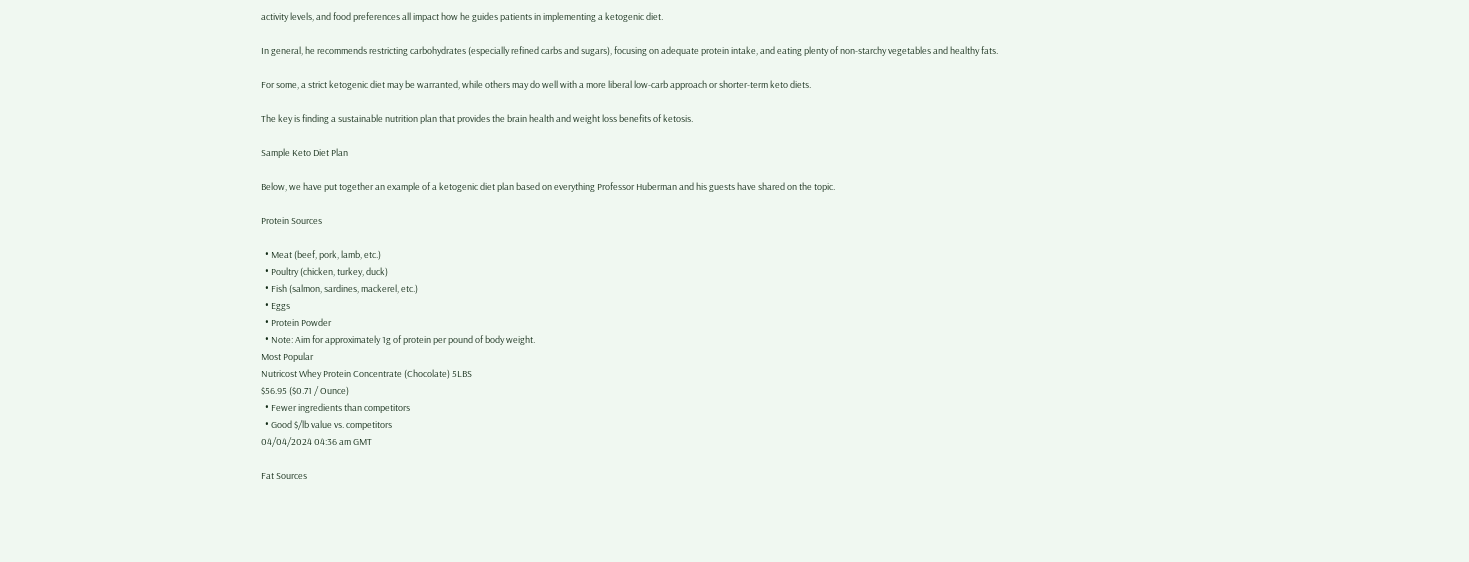activity levels, and food preferences all impact how he guides patients in implementing a ketogenic diet.

In general, he recommends restricting carbohydrates (especially refined carbs and sugars), focusing on adequate protein intake, and eating plenty of non-starchy vegetables and healthy fats.

For some, a strict ketogenic diet may be warranted, while others may do well with a more liberal low-carb approach or shorter-term keto diets.

The key is finding a sustainable nutrition plan that provides the brain health and weight loss benefits of ketosis.

Sample Keto Diet Plan

Below, we have put together an example of a ketogenic diet plan based on everything Professor Huberman and his guests have shared on the topic.

Protein Sources

  • Meat (beef, pork, lamb, etc.)
  • Poultry (chicken, turkey, duck)
  • Fish (salmon, sardines, mackerel, etc.)
  • Eggs
  • Protein Powder
  • Note: Aim for approximately 1g of protein per pound of body weight.
Most Popular
Nutricost Whey Protein Concentrate (Chocolate) 5LBS
$56.95 ($0.71 / Ounce)
  • Fewer ingredients than competitors
  • Good $/lb value vs. competitors
04/04/2024 04:36 am GMT

Fat Sources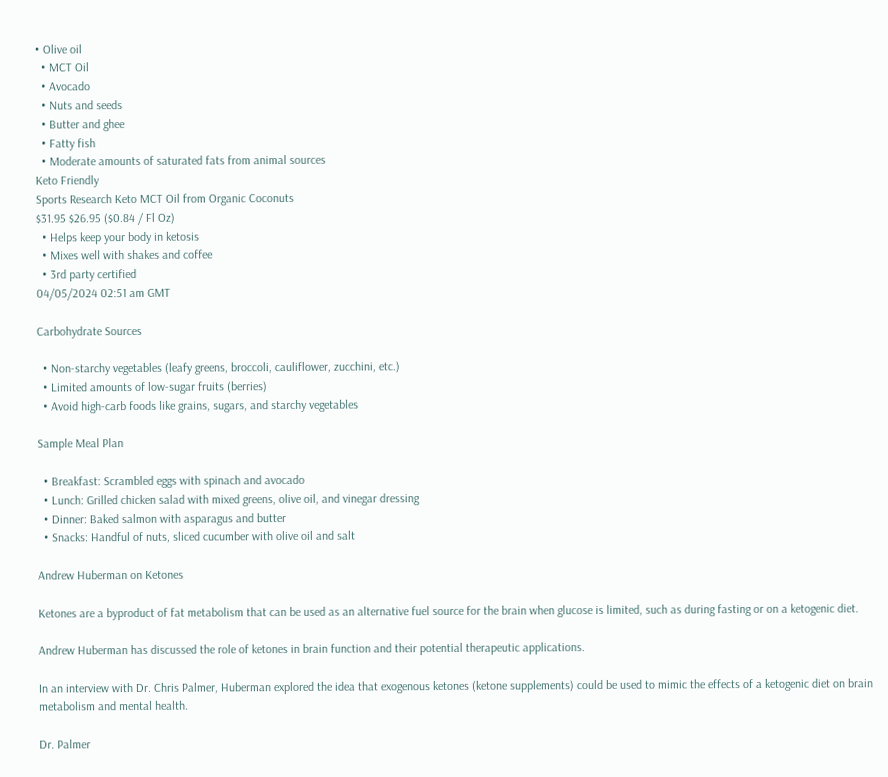• Olive oil
  • MCT Oil
  • Avocado
  • Nuts and seeds
  • Butter and ghee
  • Fatty fish
  • Moderate amounts of saturated fats from animal sources
Keto Friendly
Sports Research Keto MCT Oil from Organic Coconuts
$31.95 $26.95 ($0.84 / Fl Oz)
  • Helps keep your body in ketosis
  • Mixes well with shakes and coffee
  • 3rd party certified
04/05/2024 02:51 am GMT

Carbohydrate Sources

  • Non-starchy vegetables (leafy greens, broccoli, cauliflower, zucchini, etc.)
  • Limited amounts of low-sugar fruits (berries)
  • Avoid high-carb foods like grains, sugars, and starchy vegetables

Sample Meal Plan

  • Breakfast: Scrambled eggs with spinach and avocado
  • Lunch: Grilled chicken salad with mixed greens, olive oil, and vinegar dressing
  • Dinner: Baked salmon with asparagus and butter
  • Snacks: Handful of nuts, sliced cucumber with olive oil and salt

Andrew Huberman on Ketones

Ketones are a byproduct of fat metabolism that can be used as an alternative fuel source for the brain when glucose is limited, such as during fasting or on a ketogenic diet.

Andrew Huberman has discussed the role of ketones in brain function and their potential therapeutic applications.

In an interview with Dr. Chris Palmer, Huberman explored the idea that exogenous ketones (ketone supplements) could be used to mimic the effects of a ketogenic diet on brain metabolism and mental health.

Dr. Palmer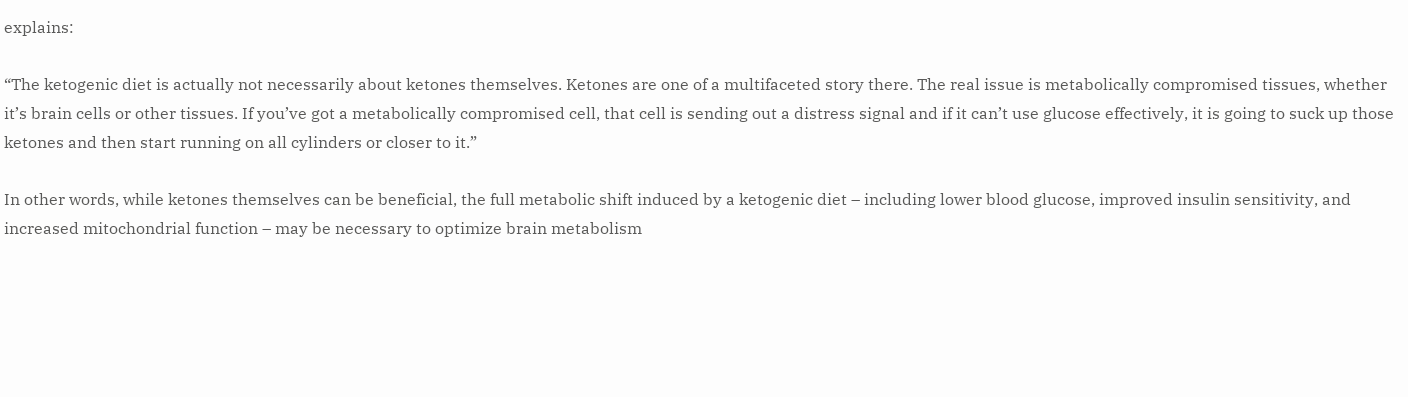explains:

“The ketogenic diet is actually not necessarily about ketones themselves. Ketones are one of a multifaceted story there. The real issue is metabolically compromised tissues, whether it’s brain cells or other tissues. If you’ve got a metabolically compromised cell, that cell is sending out a distress signal and if it can’t use glucose effectively, it is going to suck up those ketones and then start running on all cylinders or closer to it.”

In other words, while ketones themselves can be beneficial, the full metabolic shift induced by a ketogenic diet – including lower blood glucose, improved insulin sensitivity, and increased mitochondrial function – may be necessary to optimize brain metabolism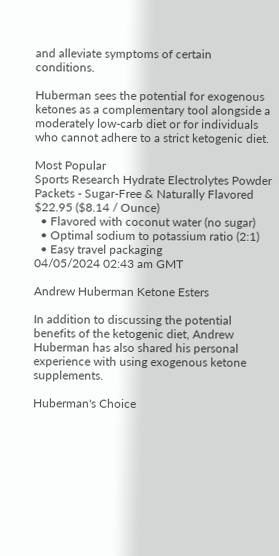and alleviate symptoms of certain conditions.

Huberman sees the potential for exogenous ketones as a complementary tool alongside a moderately low-carb diet or for individuals who cannot adhere to a strict ketogenic diet.

Most Popular
Sports Research Hydrate Electrolytes Powder Packets - Sugar-Free & Naturally Flavored
$22.95 ($8.14 / Ounce)
  • Flavored with coconut water (no sugar)
  • Optimal sodium to potassium ratio (2:1)
  • Easy travel packaging
04/05/2024 02:43 am GMT

Andrew Huberman Ketone Esters

In addition to discussing the potential benefits of the ketogenic diet, Andrew Huberman has also shared his personal experience with using exogenous ketone supplements.

Huberman's Choice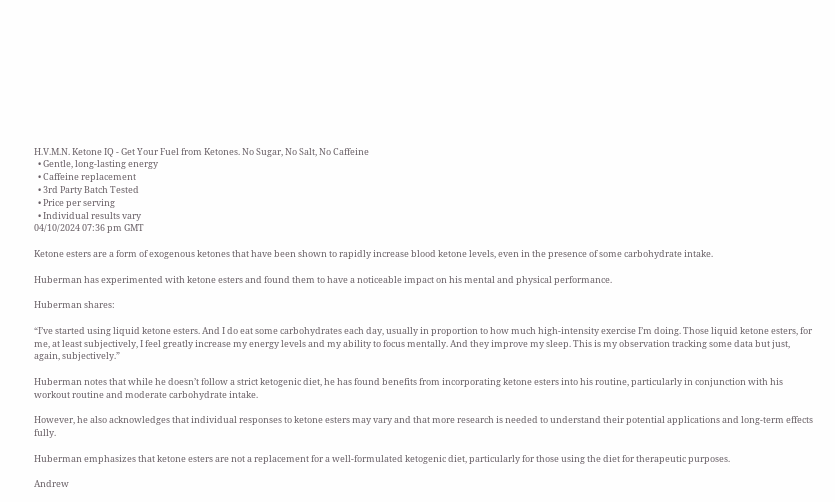H.V.M.N. Ketone IQ - Get Your Fuel from Ketones. No Sugar, No Salt, No Caffeine
  • Gentle, long-lasting energy
  • Caffeine replacement
  • 3rd Party Batch Tested
  • Price per serving
  • Individual results vary
04/10/2024 07:36 pm GMT

Ketone esters are a form of exogenous ketones that have been shown to rapidly increase blood ketone levels, even in the presence of some carbohydrate intake.

Huberman has experimented with ketone esters and found them to have a noticeable impact on his mental and physical performance.

Huberman shares:

“I’ve started using liquid ketone esters. And I do eat some carbohydrates each day, usually in proportion to how much high-intensity exercise I’m doing. Those liquid ketone esters, for me, at least subjectively, I feel greatly increase my energy levels and my ability to focus mentally. And they improve my sleep. This is my observation tracking some data but just, again, subjectively.”

Huberman notes that while he doesn’t follow a strict ketogenic diet, he has found benefits from incorporating ketone esters into his routine, particularly in conjunction with his workout routine and moderate carbohydrate intake.

However, he also acknowledges that individual responses to ketone esters may vary and that more research is needed to understand their potential applications and long-term effects fully.

Huberman emphasizes that ketone esters are not a replacement for a well-formulated ketogenic diet, particularly for those using the diet for therapeutic purposes.

Andrew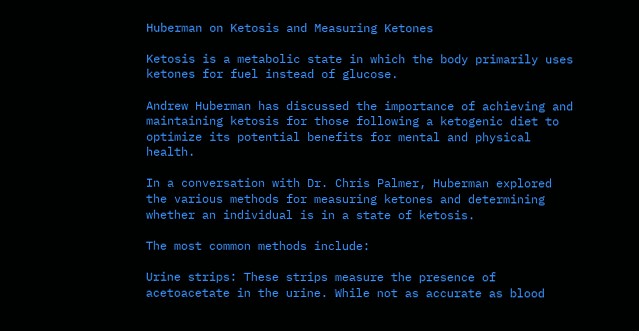Huberman on Ketosis and Measuring Ketones

Ketosis is a metabolic state in which the body primarily uses ketones for fuel instead of glucose.

Andrew Huberman has discussed the importance of achieving and maintaining ketosis for those following a ketogenic diet to optimize its potential benefits for mental and physical health.

In a conversation with Dr. Chris Palmer, Huberman explored the various methods for measuring ketones and determining whether an individual is in a state of ketosis.

The most common methods include:

Urine strips: These strips measure the presence of acetoacetate in the urine. While not as accurate as blood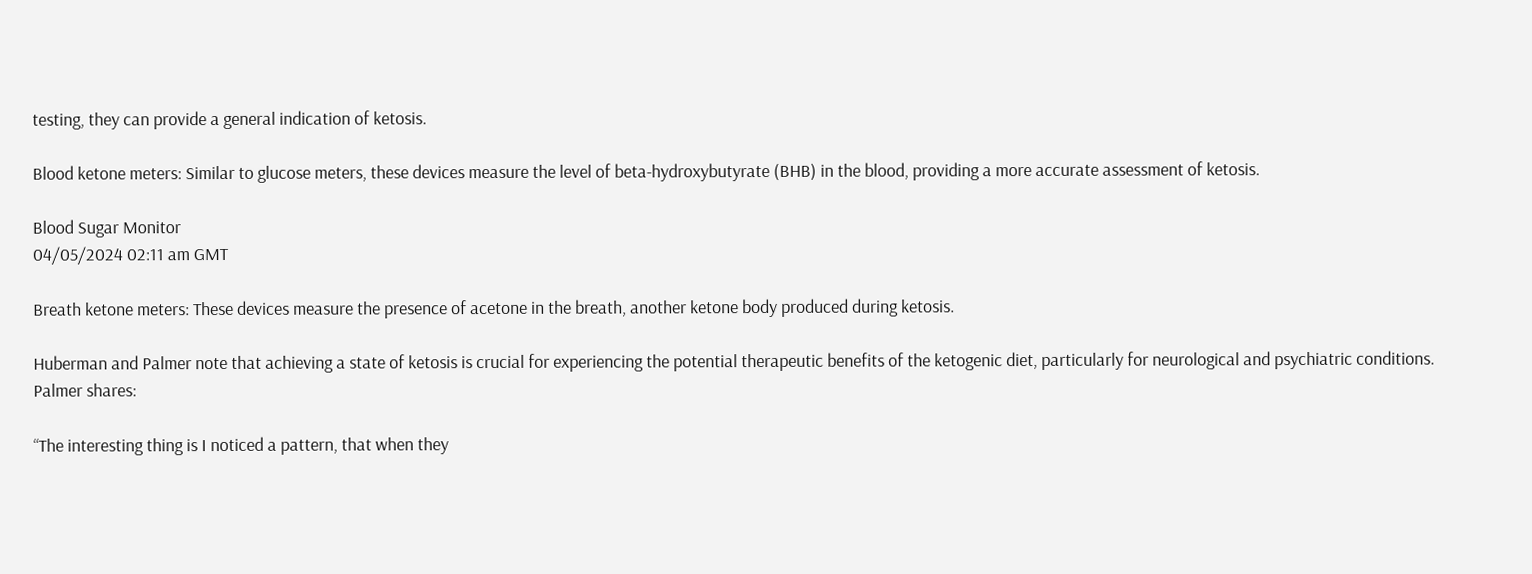testing, they can provide a general indication of ketosis.

Blood ketone meters: Similar to glucose meters, these devices measure the level of beta-hydroxybutyrate (BHB) in the blood, providing a more accurate assessment of ketosis.

Blood Sugar Monitor
04/05/2024 02:11 am GMT

Breath ketone meters: These devices measure the presence of acetone in the breath, another ketone body produced during ketosis.

Huberman and Palmer note that achieving a state of ketosis is crucial for experiencing the potential therapeutic benefits of the ketogenic diet, particularly for neurological and psychiatric conditions. Palmer shares:

“The interesting thing is I noticed a pattern, that when they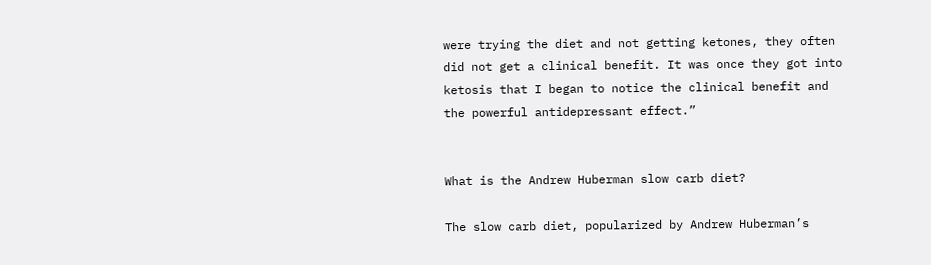were trying the diet and not getting ketones, they often did not get a clinical benefit. It was once they got into ketosis that I began to notice the clinical benefit and the powerful antidepressant effect.”


What is the Andrew Huberman slow carb diet?

The slow carb diet, popularized by Andrew Huberman’s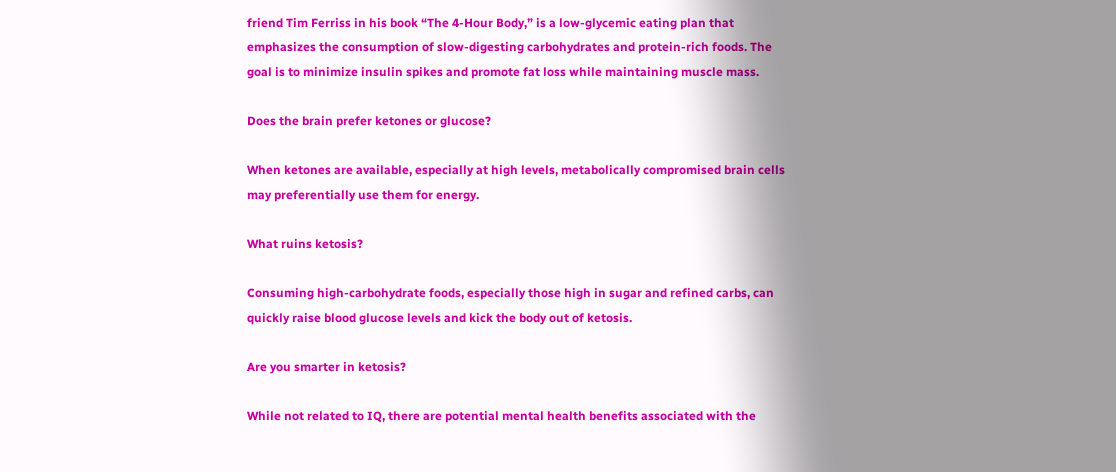friend Tim Ferriss in his book “The 4-Hour Body,” is a low-glycemic eating plan that emphasizes the consumption of slow-digesting carbohydrates and protein-rich foods. The goal is to minimize insulin spikes and promote fat loss while maintaining muscle mass.

Does the brain prefer ketones or glucose?

When ketones are available, especially at high levels, metabolically compromised brain cells may preferentially use them for energy.

What ruins ketosis?

Consuming high-carbohydrate foods, especially those high in sugar and refined carbs, can quickly raise blood glucose levels and kick the body out of ketosis.

Are you smarter in ketosis?

While not related to IQ, there are potential mental health benefits associated with the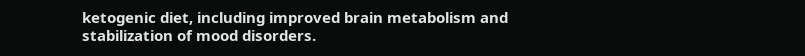ketogenic diet, including improved brain metabolism and stabilization of mood disorders.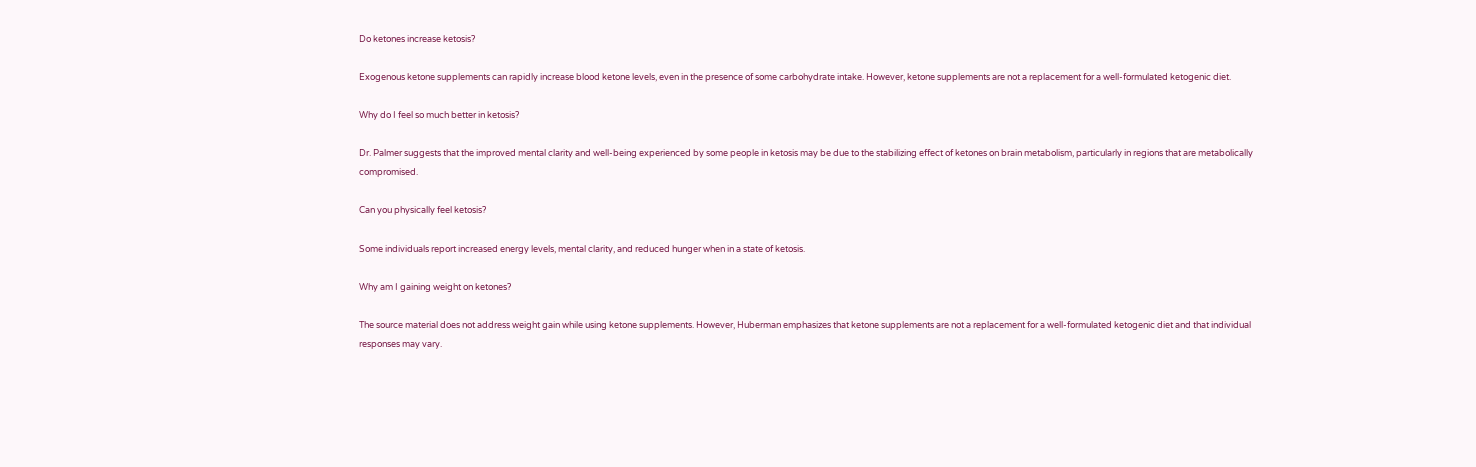Do ketones increase ketosis?

Exogenous ketone supplements can rapidly increase blood ketone levels, even in the presence of some carbohydrate intake. However, ketone supplements are not a replacement for a well-formulated ketogenic diet.

Why do I feel so much better in ketosis?

Dr. Palmer suggests that the improved mental clarity and well-being experienced by some people in ketosis may be due to the stabilizing effect of ketones on brain metabolism, particularly in regions that are metabolically compromised.

Can you physically feel ketosis?

Some individuals report increased energy levels, mental clarity, and reduced hunger when in a state of ketosis.

Why am I gaining weight on ketones?

The source material does not address weight gain while using ketone supplements. However, Huberman emphasizes that ketone supplements are not a replacement for a well-formulated ketogenic diet and that individual responses may vary.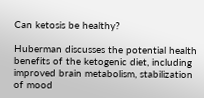Can ketosis be healthy?

Huberman discusses the potential health benefits of the ketogenic diet, including improved brain metabolism, stabilization of mood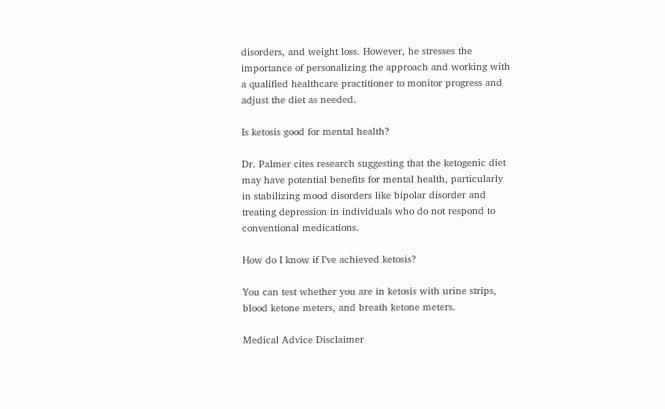disorders, and weight loss. However, he stresses the importance of personalizing the approach and working with a qualified healthcare practitioner to monitor progress and adjust the diet as needed.

Is ketosis good for mental health?

Dr. Palmer cites research suggesting that the ketogenic diet may have potential benefits for mental health, particularly in stabilizing mood disorders like bipolar disorder and treating depression in individuals who do not respond to conventional medications.

How do I know if I’ve achieved ketosis?

You can test whether you are in ketosis with urine strips, blood ketone meters, and breath ketone meters.

Medical Advice Disclaimer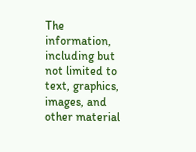The information, including but not limited to text, graphics, images, and other material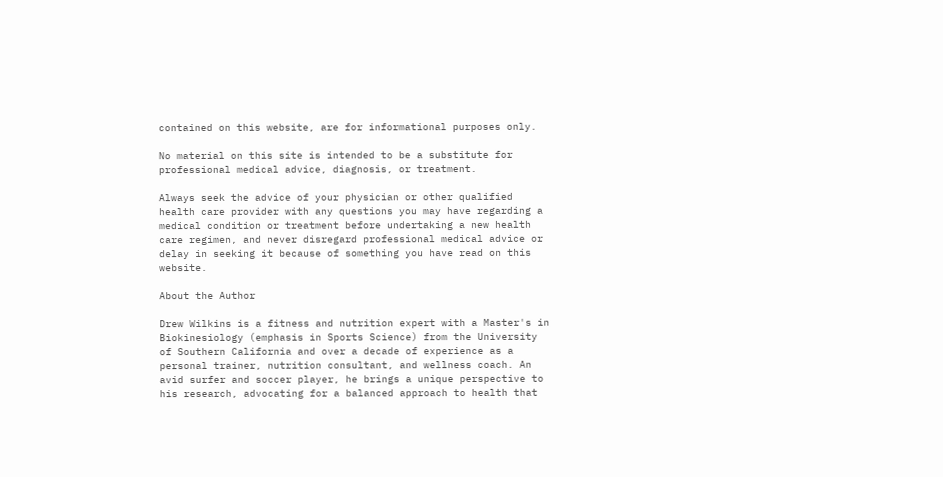contained on this website, are for informational purposes only.

No material on this site is intended to be a substitute for professional medical advice, diagnosis, or treatment.

Always seek the advice of your physician or other qualified health care provider with any questions you may have regarding a medical condition or treatment before undertaking a new health care regimen, and never disregard professional medical advice or delay in seeking it because of something you have read on this website.

About the Author

Drew Wilkins is a fitness and nutrition expert with a Master's in Biokinesiology (emphasis in Sports Science) from the University of Southern California and over a decade of experience as a personal trainer, nutrition consultant, and wellness coach. An avid surfer and soccer player, he brings a unique perspective to his research, advocating for a balanced approach to health that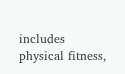includes physical fitness,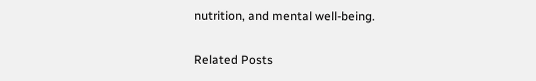nutrition, and mental well-being.

Related Posts